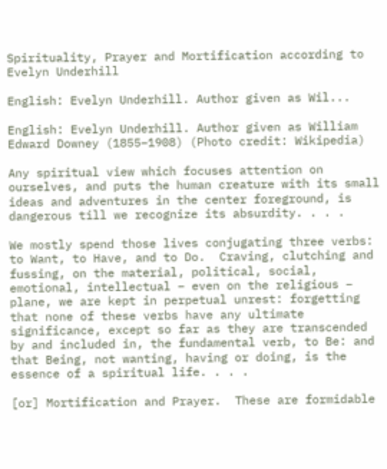Spirituality, Prayer and Mortification according to Evelyn Underhill

English: Evelyn Underhill. Author given as Wil...

English: Evelyn Underhill. Author given as William Edward Downey (1855–1908) (Photo credit: Wikipedia)

Any spiritual view which focuses attention on ourselves, and puts the human creature with its small ideas and adventures in the center foreground, is dangerous till we recognize its absurdity. . . .

We mostly spend those lives conjugating three verbs: to Want, to Have, and to Do.  Craving, clutching and fussing, on the material, political, social, emotional, intellectual – even on the religious – plane, we are kept in perpetual unrest: forgetting that none of these verbs have any ultimate significance, except so far as they are transcended by and included in, the fundamental verb, to Be: and that Being, not wanting, having or doing, is the essence of a spiritual life. . . .

[or] Mortification and Prayer.  These are formidable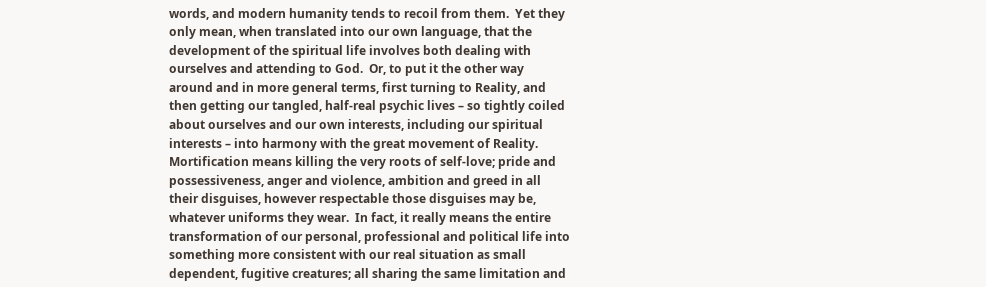words, and modern humanity tends to recoil from them.  Yet they only mean, when translated into our own language, that the development of the spiritual life involves both dealing with ourselves and attending to God.  Or, to put it the other way around and in more general terms, first turning to Reality, and then getting our tangled, half-real psychic lives – so tightly coiled about ourselves and our own interests, including our spiritual interests – into harmony with the great movement of Reality.  Mortification means killing the very roots of self-love; pride and possessiveness, anger and violence, ambition and greed in all their disguises, however respectable those disguises may be, whatever uniforms they wear.  In fact, it really means the entire transformation of our personal, professional and political life into something more consistent with our real situation as small dependent, fugitive creatures; all sharing the same limitation and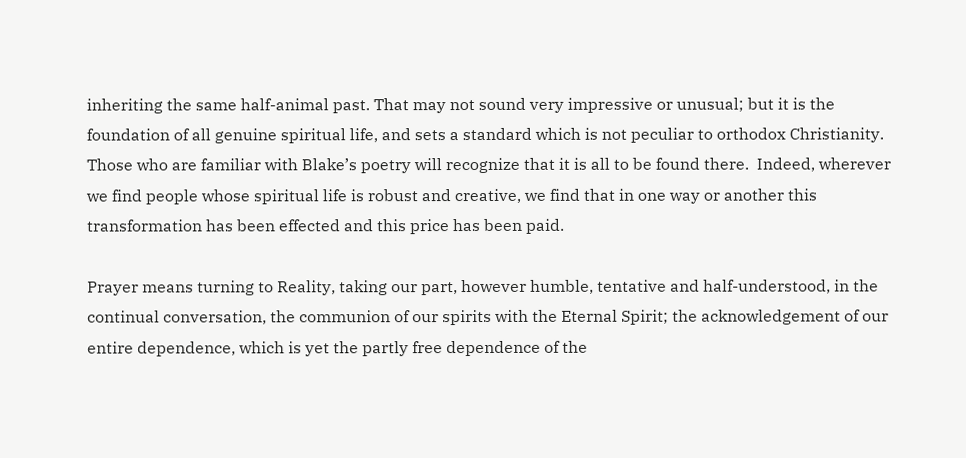inheriting the same half-animal past. That may not sound very impressive or unusual; but it is the foundation of all genuine spiritual life, and sets a standard which is not peculiar to orthodox Christianity.  Those who are familiar with Blake’s poetry will recognize that it is all to be found there.  Indeed, wherever we find people whose spiritual life is robust and creative, we find that in one way or another this transformation has been effected and this price has been paid.

Prayer means turning to Reality, taking our part, however humble, tentative and half-understood, in the continual conversation, the communion of our spirits with the Eternal Spirit; the acknowledgement of our entire dependence, which is yet the partly free dependence of the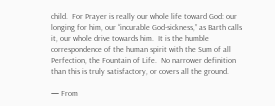child.  For Prayer is really our whole life toward God: our longing for him, our “incurable God-sickness,” as Barth calls it, our whole drive towards him.  It is the humble correspondence of the human spirit with the Sum of all Perfection, the Fountain of Life.  No narrower definition than this is truly satisfactory, or covers all the ground.

— From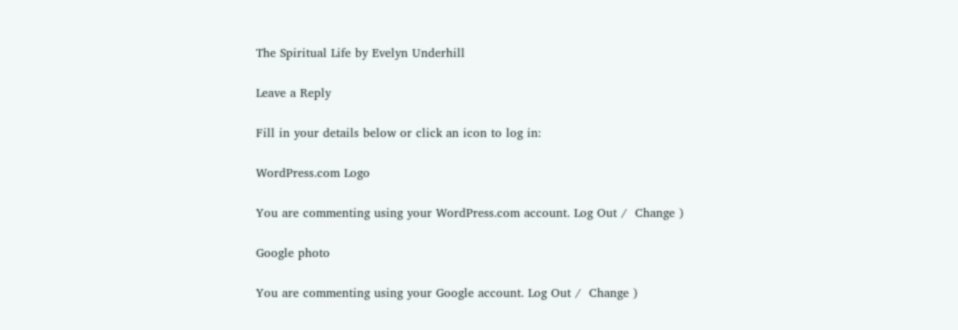The Spiritual Life by Evelyn Underhill

Leave a Reply

Fill in your details below or click an icon to log in:

WordPress.com Logo

You are commenting using your WordPress.com account. Log Out /  Change )

Google photo

You are commenting using your Google account. Log Out /  Change )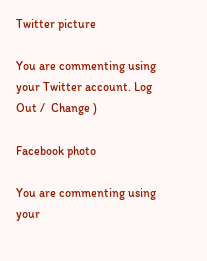Twitter picture

You are commenting using your Twitter account. Log Out /  Change )

Facebook photo

You are commenting using your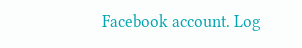Facebook account. Log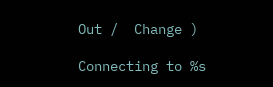Out /  Change )

Connecting to %s